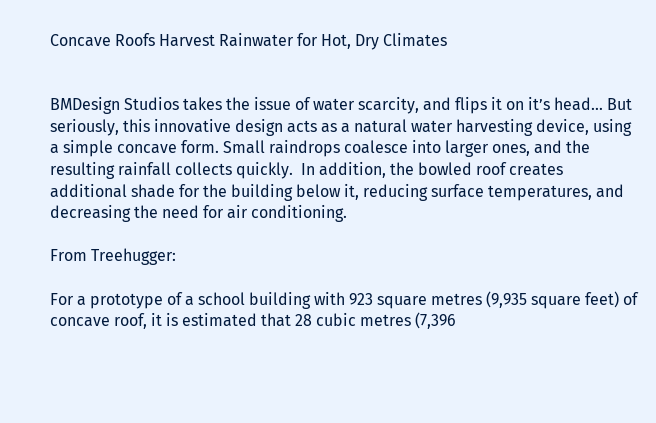Concave Roofs Harvest Rainwater for Hot, Dry Climates


BMDesign Studios takes the issue of water scarcity, and flips it on it’s head… But seriously, this innovative design acts as a natural water harvesting device, using a simple concave form. Small raindrops coalesce into larger ones, and the resulting rainfall collects quickly.  In addition, the bowled roof creates additional shade for the building below it, reducing surface temperatures, and decreasing the need for air conditioning.

From Treehugger:

For a prototype of a school building with 923 square metres (9,935 square feet) of concave roof, it is estimated that 28 cubic metres (7,396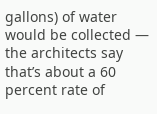gallons) of water would be collected — the architects say that’s about a 60 percent rate of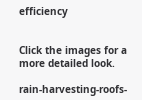efficiency


Click the images for a more detailed look.

rain-harvesting-roofs-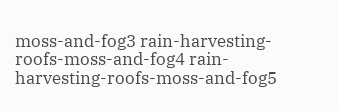moss-and-fog3 rain-harvesting-roofs-moss-and-fog4 rain-harvesting-roofs-moss-and-fog5